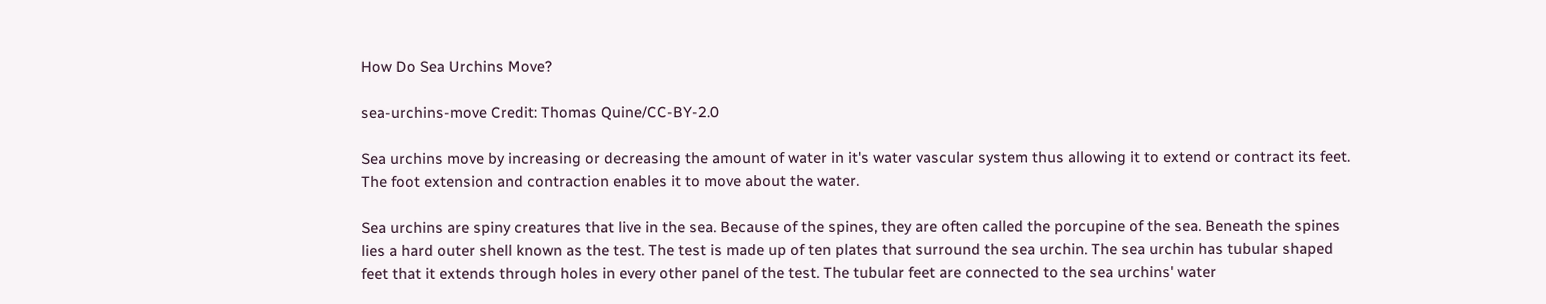How Do Sea Urchins Move?

sea-urchins-move Credit: Thomas Quine/CC-BY-2.0

Sea urchins move by increasing or decreasing the amount of water in it's water vascular system thus allowing it to extend or contract its feet. The foot extension and contraction enables it to move about the water.

Sea urchins are spiny creatures that live in the sea. Because of the spines, they are often called the porcupine of the sea. Beneath the spines lies a hard outer shell known as the test. The test is made up of ten plates that surround the sea urchin. The sea urchin has tubular shaped feet that it extends through holes in every other panel of the test. The tubular feet are connected to the sea urchins' water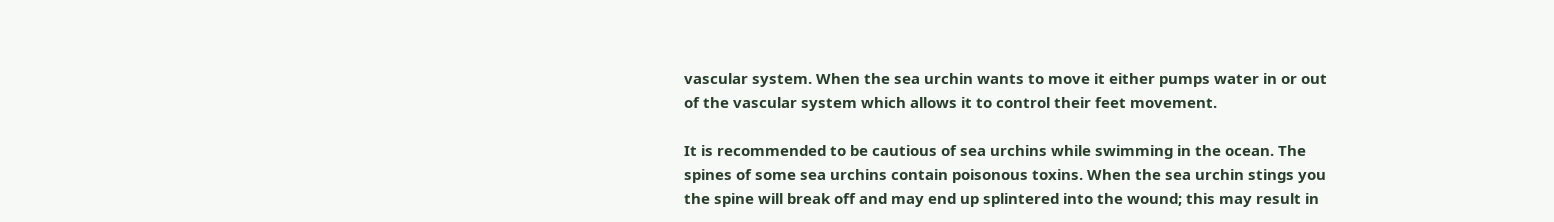vascular system. When the sea urchin wants to move it either pumps water in or out of the vascular system which allows it to control their feet movement.

It is recommended to be cautious of sea urchins while swimming in the ocean. The spines of some sea urchins contain poisonous toxins. When the sea urchin stings you the spine will break off and may end up splintered into the wound; this may result in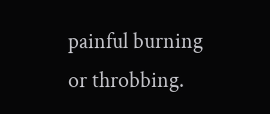painful burning or throbbing.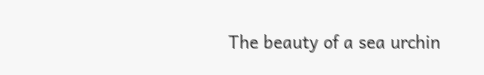The beauty of a sea urchin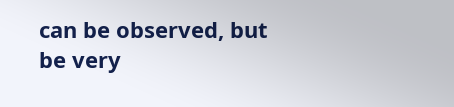can be observed, but be very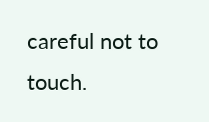careful not to touch.